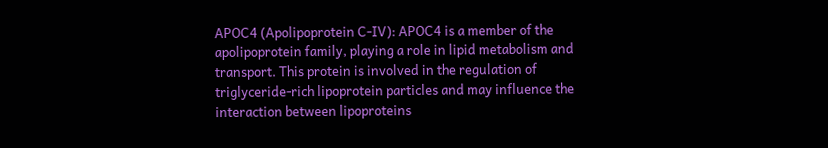APOC4 (Apolipoprotein C-IV): APOC4 is a member of the apolipoprotein family, playing a role in lipid metabolism and transport. This protein is involved in the regulation of triglyceride-rich lipoprotein particles and may influence the interaction between lipoproteins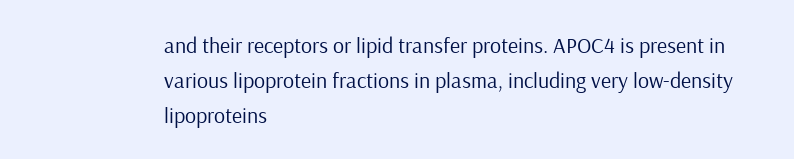and their receptors or lipid transfer proteins. APOC4 is present in various lipoprotein fractions in plasma, including very low-density lipoproteins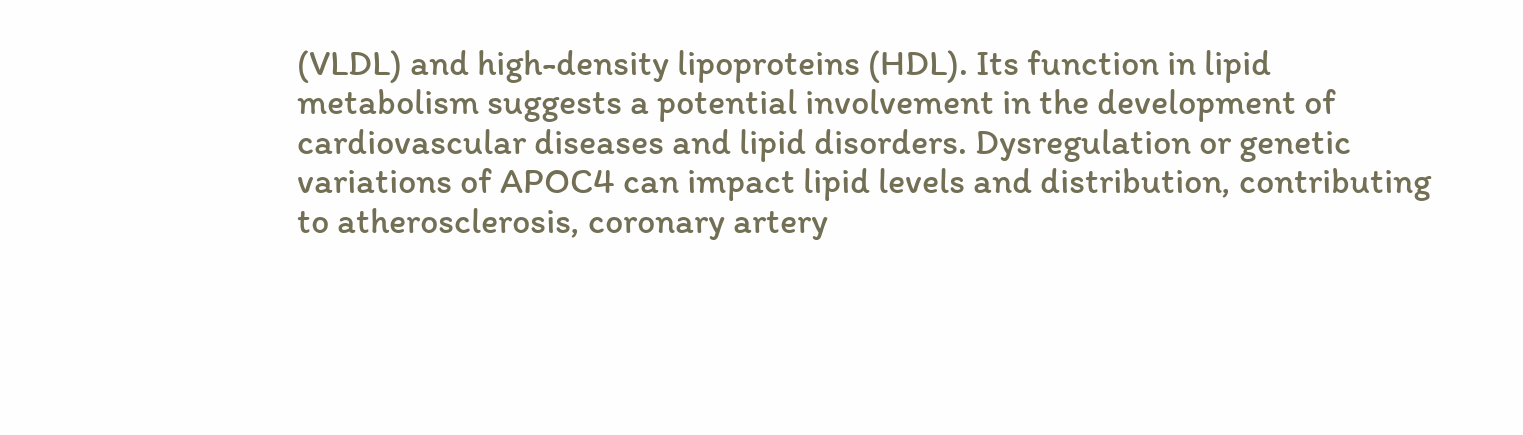(VLDL) and high-density lipoproteins (HDL). Its function in lipid metabolism suggests a potential involvement in the development of cardiovascular diseases and lipid disorders. Dysregulation or genetic variations of APOC4 can impact lipid levels and distribution, contributing to atherosclerosis, coronary artery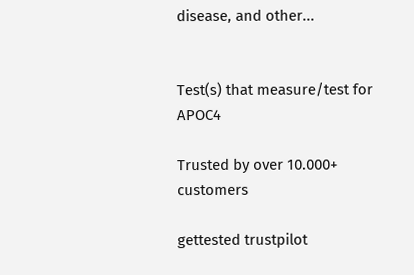disease, and other...


Test(s) that measure/test for APOC4

Trusted by over 10.000+ customers

gettested trustpilot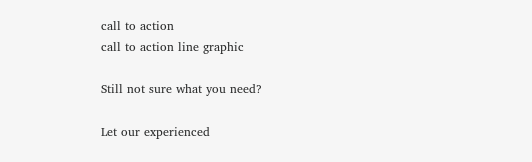call to action
call to action line graphic

Still not sure what you need?

Let our experienced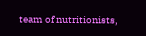team of nutritionists,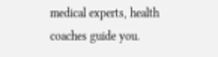medical experts, health coaches guide you.